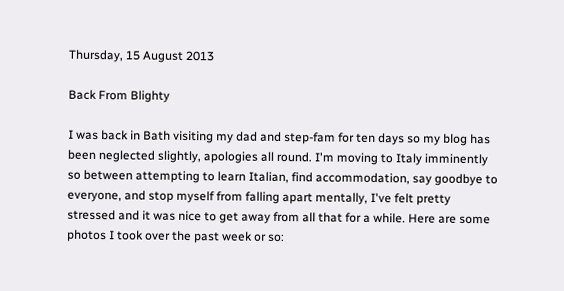Thursday, 15 August 2013

Back From Blighty

I was back in Bath visiting my dad and step-fam for ten days so my blog has been neglected slightly, apologies all round. I'm moving to Italy imminently so between attempting to learn Italian, find accommodation, say goodbye to everyone, and stop myself from falling apart mentally, I've felt pretty stressed and it was nice to get away from all that for a while. Here are some photos I took over the past week or so: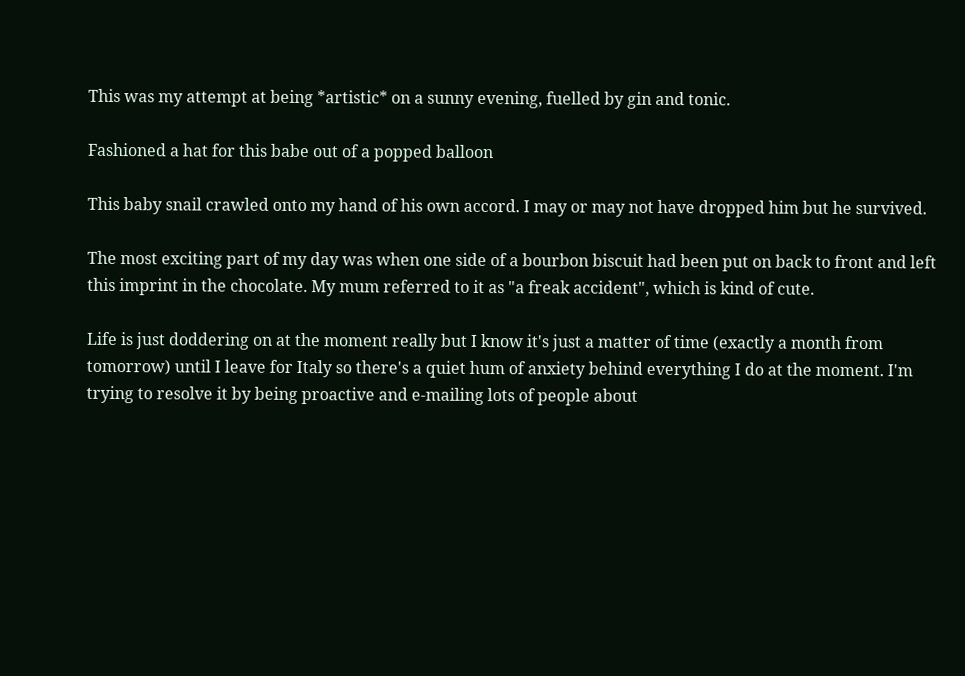This was my attempt at being *artistic* on a sunny evening, fuelled by gin and tonic.

Fashioned a hat for this babe out of a popped balloon

This baby snail crawled onto my hand of his own accord. I may or may not have dropped him but he survived.

The most exciting part of my day was when one side of a bourbon biscuit had been put on back to front and left this imprint in the chocolate. My mum referred to it as "a freak accident", which is kind of cute.

Life is just doddering on at the moment really but I know it's just a matter of time (exactly a month from tomorrow) until I leave for Italy so there's a quiet hum of anxiety behind everything I do at the moment. I'm trying to resolve it by being proactive and e-mailing lots of people about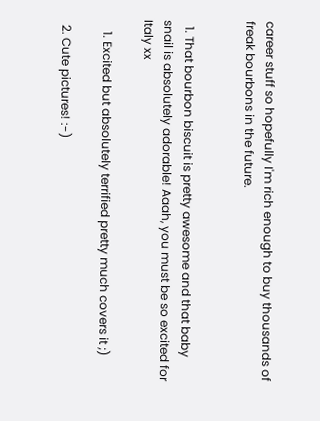career stuff so hopefully I'm rich enough to buy thousands of freak bourbons in the future.


  1. That bourbon biscuit is pretty awesome and that baby snail is absolutely adorable! Aaah, you must be so excited for Italy xx

    1. Excited but absolutely terrified pretty much covers it ;)

  2. Cute pictures! :-)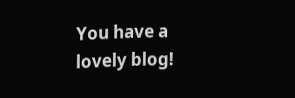You have a lovely blog!